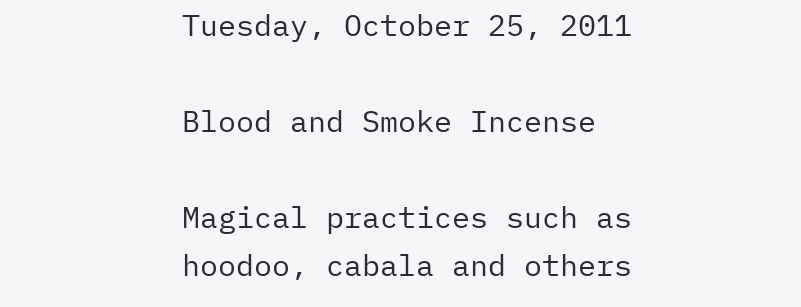Tuesday, October 25, 2011

Blood and Smoke Incense

Magical practices such as hoodoo, cabala and others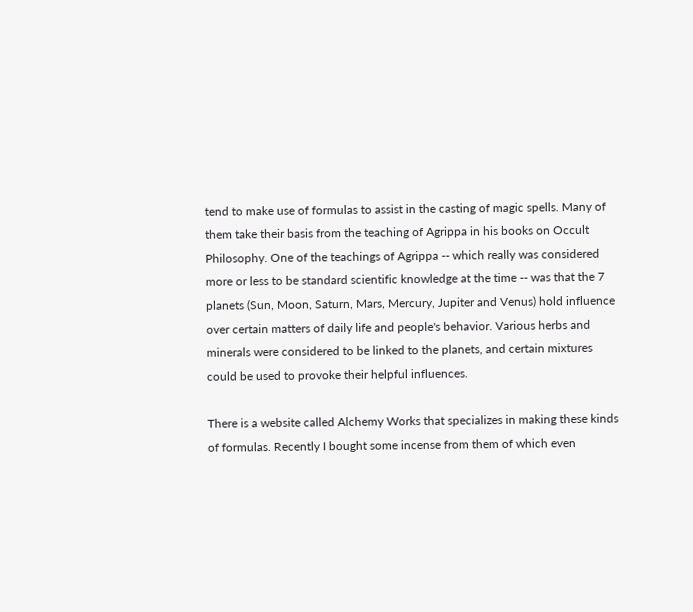tend to make use of formulas to assist in the casting of magic spells. Many of them take their basis from the teaching of Agrippa in his books on Occult Philosophy. One of the teachings of Agrippa -- which really was considered more or less to be standard scientific knowledge at the time -- was that the 7 planets (Sun, Moon, Saturn, Mars, Mercury, Jupiter and Venus) hold influence over certain matters of daily life and people's behavior. Various herbs and minerals were considered to be linked to the planets, and certain mixtures could be used to provoke their helpful influences.

There is a website called Alchemy Works that specializes in making these kinds of formulas. Recently I bought some incense from them of which even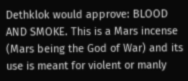Dethklok would approve: BLOOD AND SMOKE. This is a Mars incense (Mars being the God of War) and its use is meant for violent or manly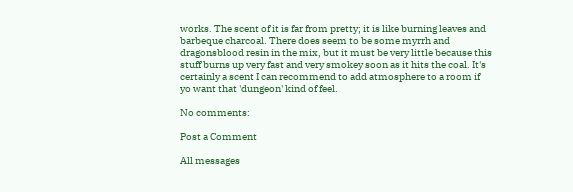works. The scent of it is far from pretty; it is like burning leaves and barbeque charcoal. There does seem to be some myrrh and dragonsblood resin in the mix, but it must be very little because this stuff burns up very fast and very smokey soon as it hits the coal. It's certainly a scent I can recommend to add atmosphere to a room if yo want that 'dungeon' kind of feel.

No comments:

Post a Comment

All messages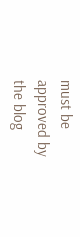must be approved by the blog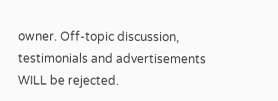owner. Off-topic discussion, testimonials and advertisements WILL be rejected.